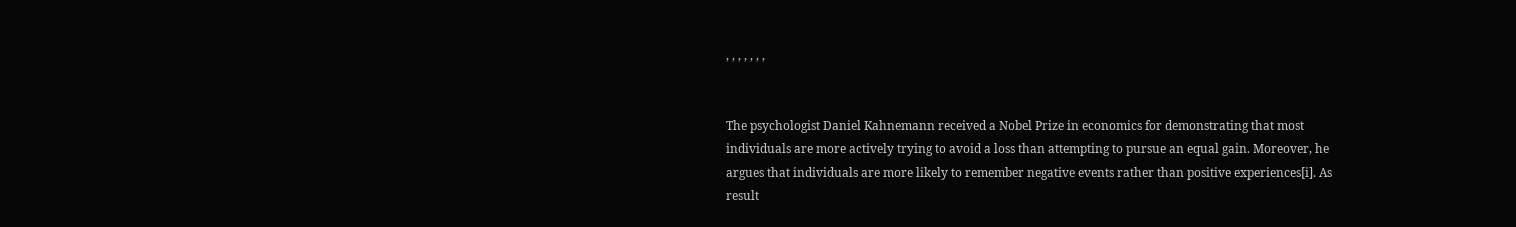, , , , , , ,


The psychologist Daniel Kahnemann received a Nobel Prize in economics for demonstrating that most individuals are more actively trying to avoid a loss than attempting to pursue an equal gain. Moreover, he argues that individuals are more likely to remember negative events rather than positive experiences[i]. As result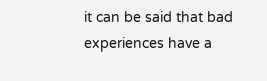it can be said that bad experiences have a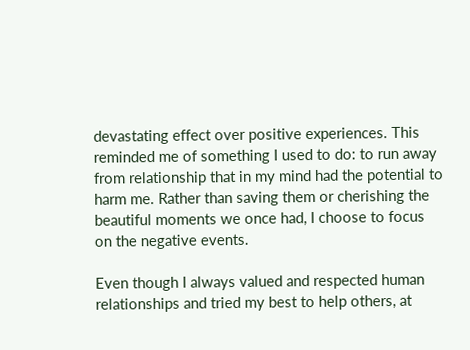devastating effect over positive experiences. This reminded me of something I used to do: to run away from relationship that in my mind had the potential to harm me. Rather than saving them or cherishing the beautiful moments we once had, I choose to focus on the negative events.

Even though I always valued and respected human relationships and tried my best to help others, at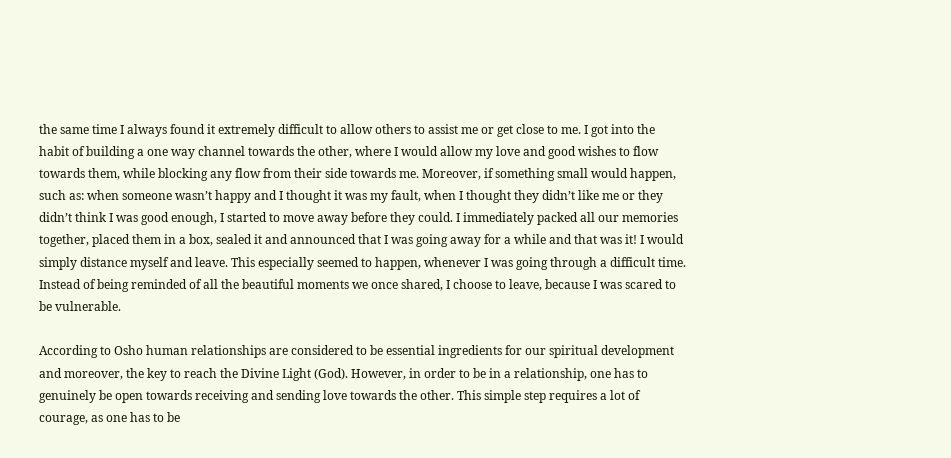the same time I always found it extremely difficult to allow others to assist me or get close to me. I got into the habit of building a one way channel towards the other, where I would allow my love and good wishes to flow towards them, while blocking any flow from their side towards me. Moreover, if something small would happen, such as: when someone wasn’t happy and I thought it was my fault, when I thought they didn’t like me or they didn’t think I was good enough, I started to move away before they could. I immediately packed all our memories together, placed them in a box, sealed it and announced that I was going away for a while and that was it! I would simply distance myself and leave. This especially seemed to happen, whenever I was going through a difficult time. Instead of being reminded of all the beautiful moments we once shared, I choose to leave, because I was scared to be vulnerable.

According to Osho human relationships are considered to be essential ingredients for our spiritual development and moreover, the key to reach the Divine Light (God). However, in order to be in a relationship, one has to genuinely be open towards receiving and sending love towards the other. This simple step requires a lot of courage, as one has to be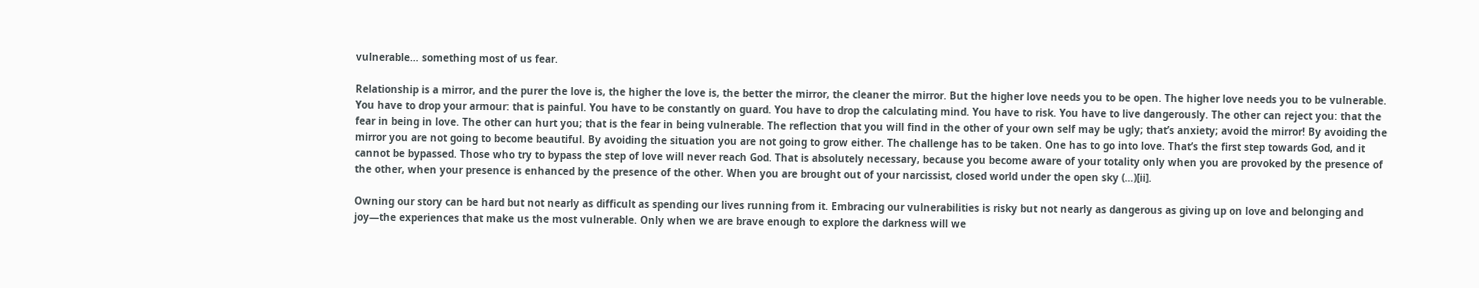vulnerable… something most of us fear.

Relationship is a mirror, and the purer the love is, the higher the love is, the better the mirror, the cleaner the mirror. But the higher love needs you to be open. The higher love needs you to be vulnerable. You have to drop your armour: that is painful. You have to be constantly on guard. You have to drop the calculating mind. You have to risk. You have to live dangerously. The other can reject you: that the fear in being in love. The other can hurt you; that is the fear in being vulnerable. The reflection that you will find in the other of your own self may be ugly; that’s anxiety; avoid the mirror! By avoiding the mirror you are not going to become beautiful. By avoiding the situation you are not going to grow either. The challenge has to be taken. One has to go into love. That’s the first step towards God, and it cannot be bypassed. Those who try to bypass the step of love will never reach God. That is absolutely necessary, because you become aware of your totality only when you are provoked by the presence of the other, when your presence is enhanced by the presence of the other. When you are brought out of your narcissist, closed world under the open sky (…)[ii].

Owning our story can be hard but not nearly as difficult as spending our lives running from it. Embracing our vulnerabilities is risky but not nearly as dangerous as giving up on love and belonging and joy—the experiences that make us the most vulnerable. Only when we are brave enough to explore the darkness will we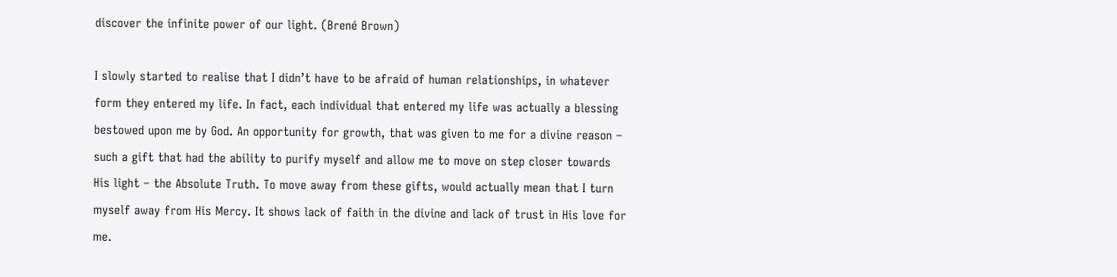discover the infinite power of our light. (Brené Brown)

I slowly started to realise that I didn’t have to be afraid of human relationships, in whatever form they entered my life. In fact, each individual that entered my life was actually a blessing bestowed upon me by God. An opportunity for growth, that was given to me for a divine reason – such a gift that had the ability to purify myself and allow me to move on step closer towards His light – the Absolute Truth. To move away from these gifts, would actually mean that I turn myself away from His Mercy. It shows lack of faith in the divine and lack of trust in His love for me.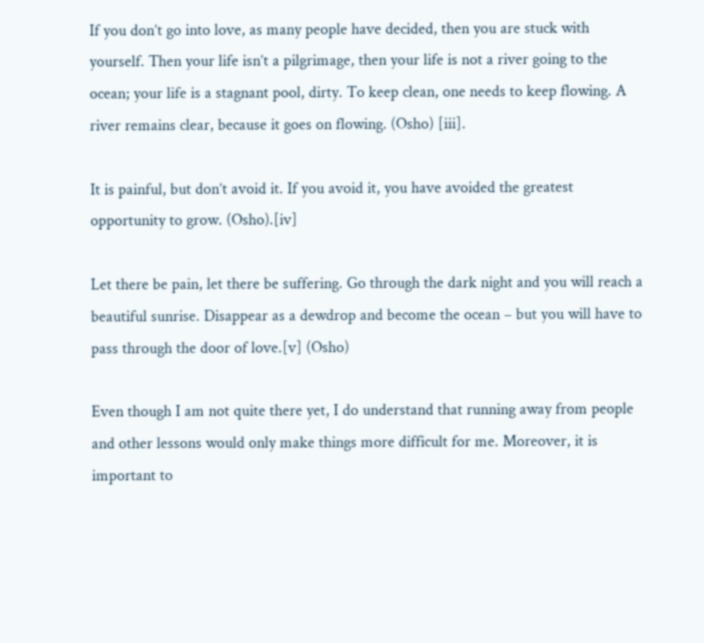If you don’t go into love, as many people have decided, then you are stuck with yourself. Then your life isn’t a pilgrimage, then your life is not a river going to the ocean; your life is a stagnant pool, dirty. To keep clean, one needs to keep flowing. A river remains clear, because it goes on flowing. (Osho) [iii].

It is painful, but don’t avoid it. If you avoid it, you have avoided the greatest opportunity to grow. (Osho).[iv]

Let there be pain, let there be suffering. Go through the dark night and you will reach a beautiful sunrise. Disappear as a dewdrop and become the ocean – but you will have to pass through the door of love.[v] (Osho)

Even though I am not quite there yet, I do understand that running away from people and other lessons would only make things more difficult for me. Moreover, it is important to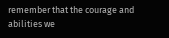remember that the courage and abilities we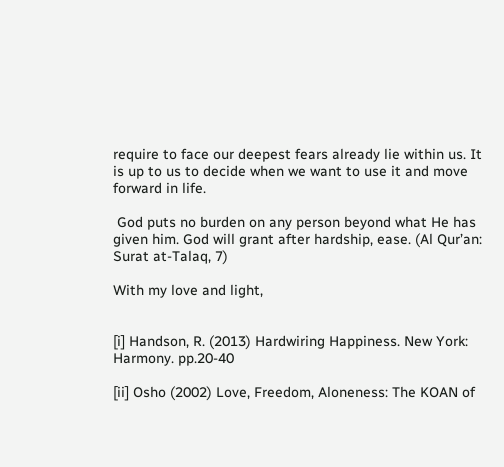require to face our deepest fears already lie within us. It is up to us to decide when we want to use it and move forward in life.

 God puts no burden on any person beyond what He has given him. God will grant after hardship, ease. (Al Qur’an: Surat at-Talaq, 7)

With my love and light,


[i] Handson, R. (2013) Hardwiring Happiness. New York: Harmony. pp.20-40

[ii] Osho (2002) Love, Freedom, Aloneness: The KOAN of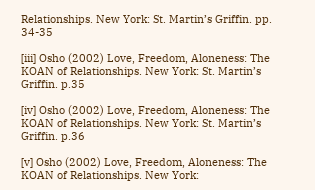Relationships. New York: St. Martin’s Griffin. pp. 34-35

[iii] Osho (2002) Love, Freedom, Aloneness: The KOAN of Relationships. New York: St. Martin’s Griffin. p.35

[iv] Osho (2002) Love, Freedom, Aloneness: The KOAN of Relationships. New York: St. Martin’s Griffin. p.36

[v] Osho (2002) Love, Freedom, Aloneness: The KOAN of Relationships. New York: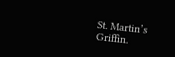St. Martin’s Griffin.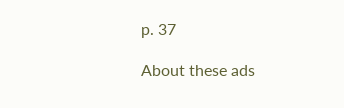p. 37

About these ads